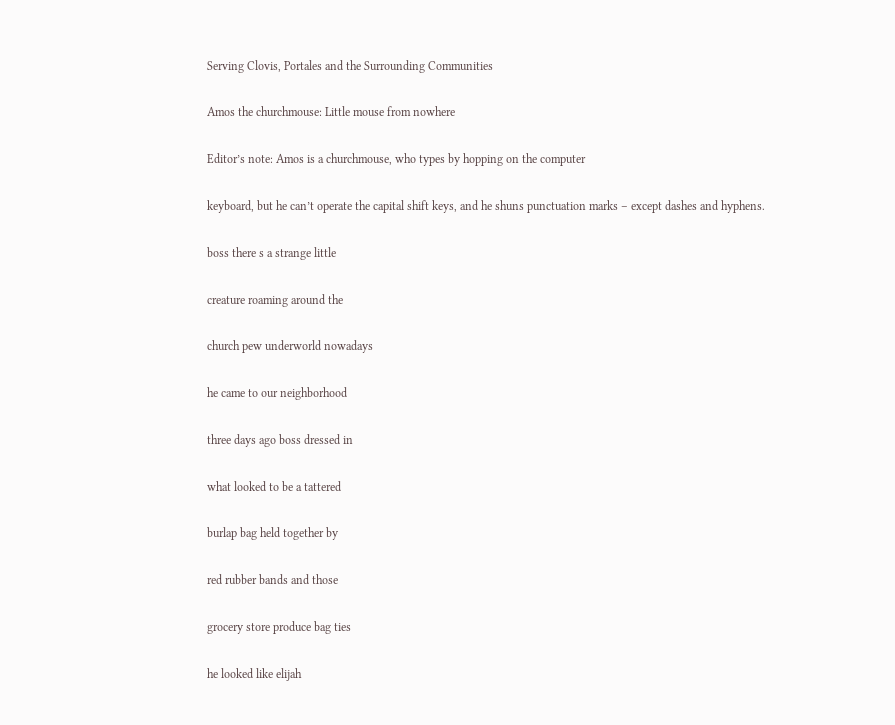Serving Clovis, Portales and the Surrounding Communities

Amos the churchmouse: Little mouse from nowhere

Editor’s note: Amos is a churchmouse, who types by hopping on the computer

keyboard, but he can’t operate the capital shift keys, and he shuns punctuation marks – except dashes and hyphens.

boss there s a strange little

creature roaming around the

church pew underworld nowadays

he came to our neighborhood

three days ago boss dressed in

what looked to be a tattered

burlap bag held together by

red rubber bands and those

grocery store produce bag ties

he looked like elijah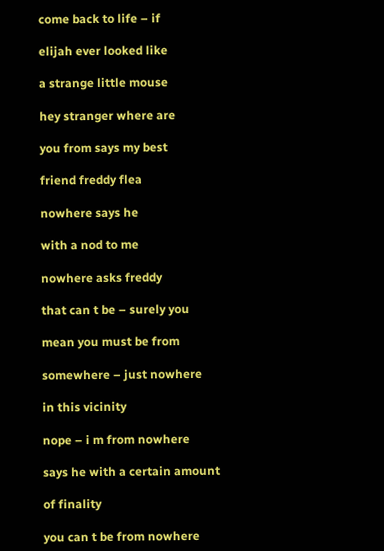come back to life – if

elijah ever looked like

a strange little mouse

hey stranger where are

you from says my best

friend freddy flea

nowhere says he

with a nod to me

nowhere asks freddy

that can t be – surely you

mean you must be from

somewhere – just nowhere

in this vicinity

nope – i m from nowhere

says he with a certain amount

of finality

you can t be from nowhere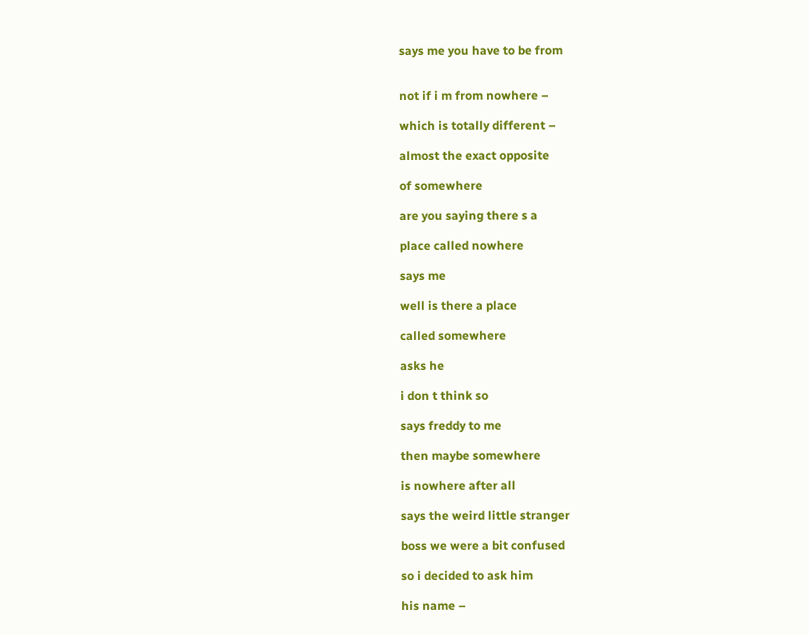says me you have to be from


not if i m from nowhere –

which is totally different –

almost the exact opposite

of somewhere

are you saying there s a

place called nowhere

says me

well is there a place

called somewhere

asks he

i don t think so

says freddy to me

then maybe somewhere

is nowhere after all

says the weird little stranger

boss we were a bit confused

so i decided to ask him

his name –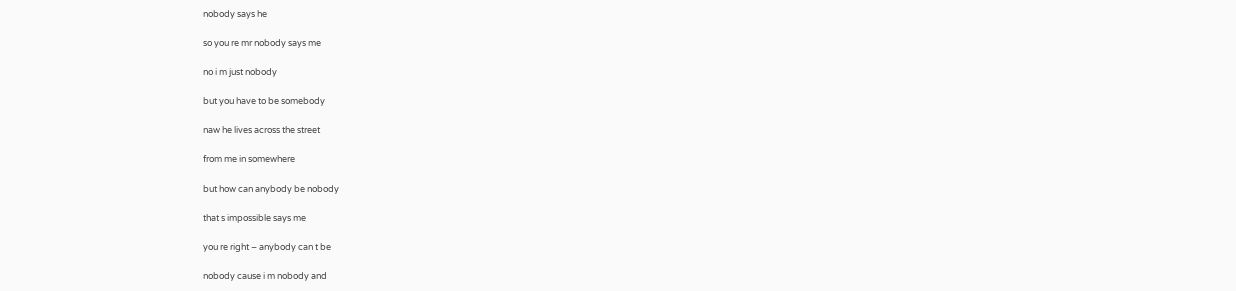nobody says he

so you re mr nobody says me

no i m just nobody

but you have to be somebody

naw he lives across the street

from me in somewhere

but how can anybody be nobody

that s impossible says me

you re right – anybody can t be

nobody cause i m nobody and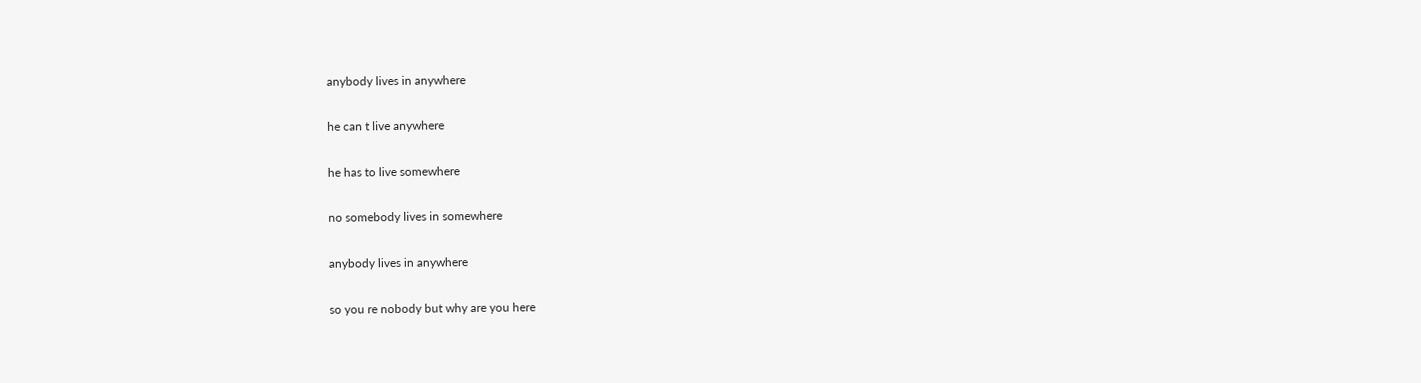anybody lives in anywhere

he can t live anywhere

he has to live somewhere

no somebody lives in somewhere

anybody lives in anywhere

so you re nobody but why are you here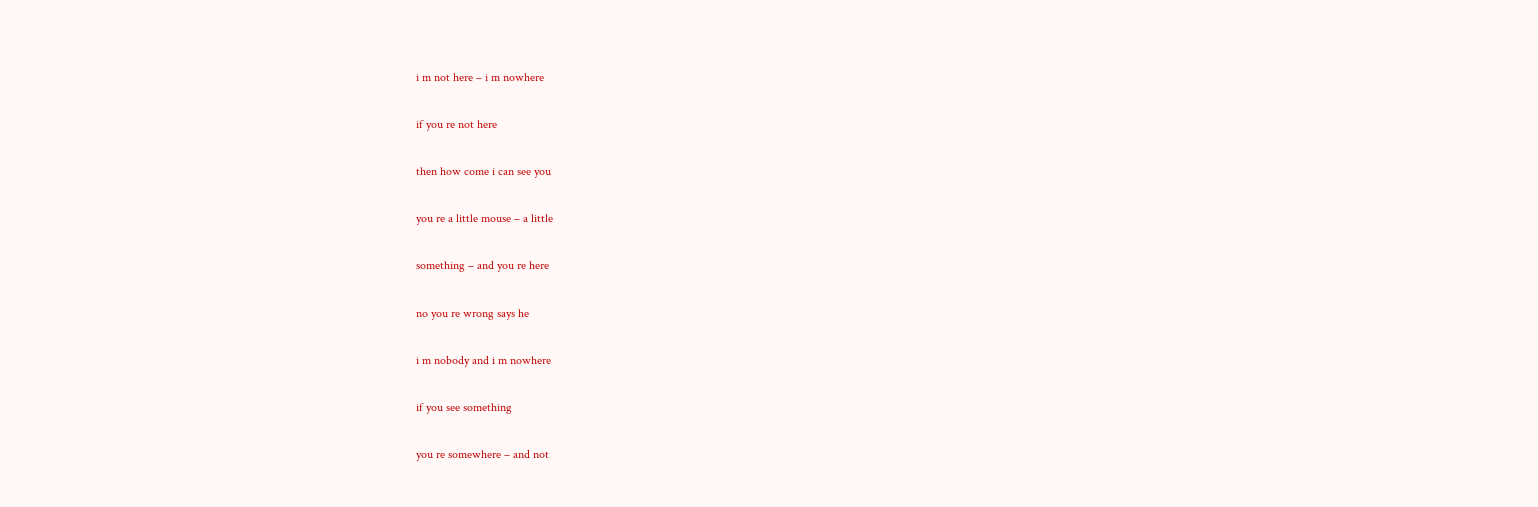i m not here – i m nowhere

if you re not here

then how come i can see you

you re a little mouse – a little

something – and you re here

no you re wrong says he

i m nobody and i m nowhere

if you see something

you re somewhere – and not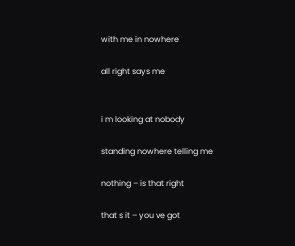with me in nowhere

all right says me


i m looking at nobody

standing nowhere telling me

nothing – is that right

that s it – you ve got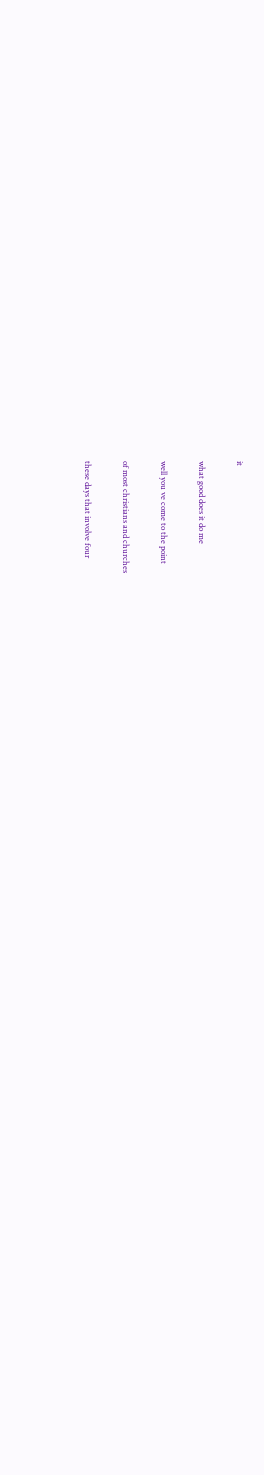it

what good does it do me

well you ve come to the point

of most christians and churches

these days that involve four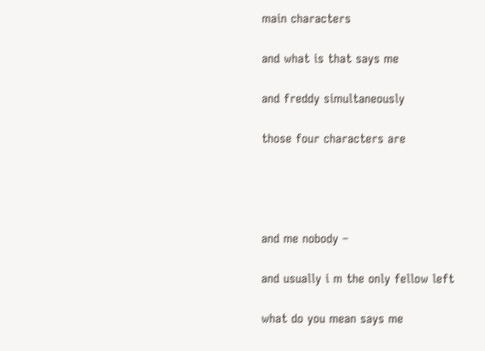main characters

and what is that says me

and freddy simultaneously

those four characters are




and me nobody –

and usually i m the only fellow left

what do you mean says me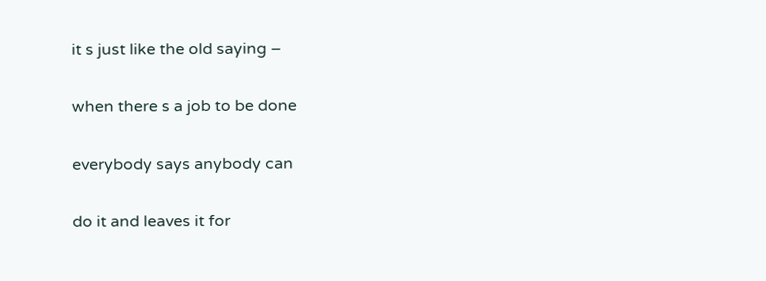it s just like the old saying –

when there s a job to be done

everybody says anybody can

do it and leaves it for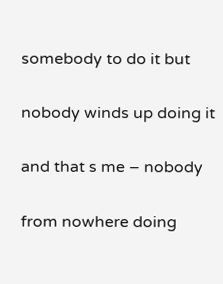somebody to do it but

nobody winds up doing it

and that s me – nobody

from nowhere doing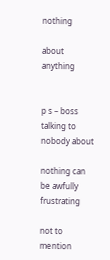nothing

about anything


p s – boss talking to nobody about

nothing can be awfully frustrating

not to mention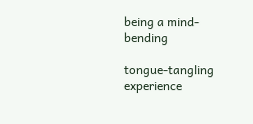being a mind-bending

tongue-tangling experience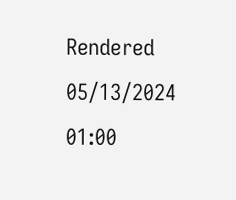Rendered 05/13/2024 01:00